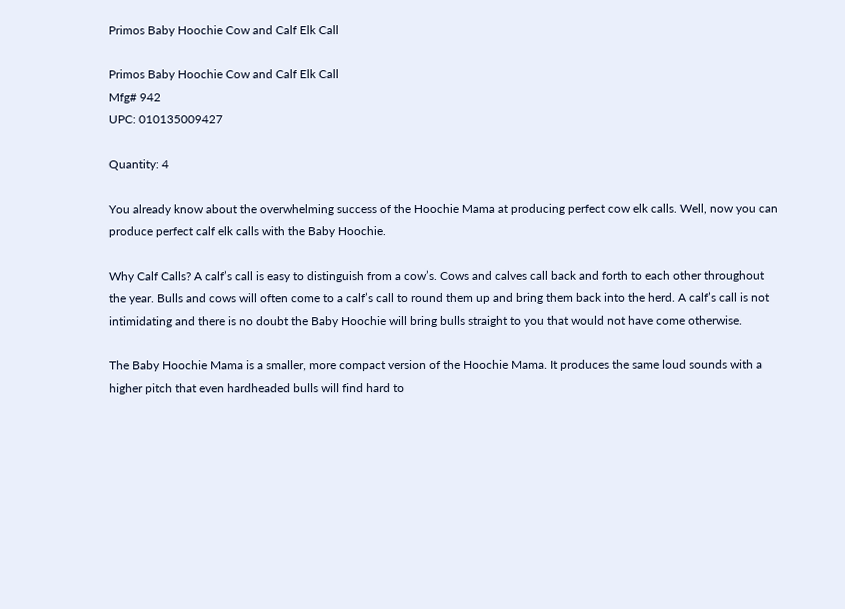Primos Baby Hoochie Cow and Calf Elk Call

Primos Baby Hoochie Cow and Calf Elk Call
Mfg# 942
UPC: 010135009427

Quantity: 4

You already know about the overwhelming success of the Hoochie Mama at producing perfect cow elk calls. Well, now you can produce perfect calf elk calls with the Baby Hoochie.

Why Calf Calls? A calf’s call is easy to distinguish from a cow’s. Cows and calves call back and forth to each other throughout the year. Bulls and cows will often come to a calf’s call to round them up and bring them back into the herd. A calf’s call is not intimidating and there is no doubt the Baby Hoochie will bring bulls straight to you that would not have come otherwise.

The Baby Hoochie Mama is a smaller, more compact version of the Hoochie Mama. It produces the same loud sounds with a higher pitch that even hardheaded bulls will find hard to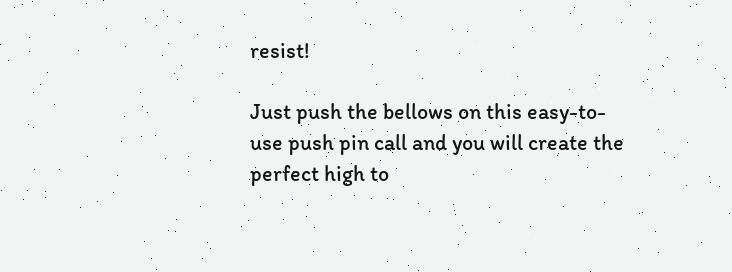resist!

Just push the bellows on this easy-to-use push pin call and you will create the perfect high to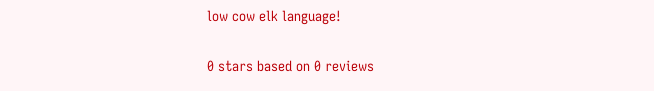low cow elk language!

0 stars based on 0 reviews